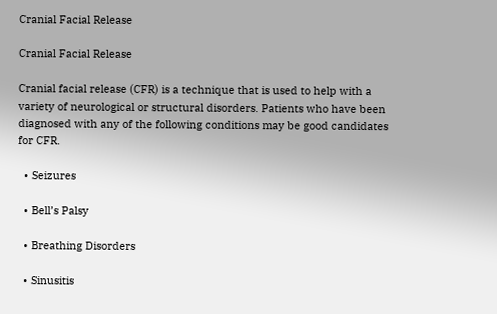Cranial Facial Release

Cranial Facial Release

Cranial facial release (CFR) is a technique that is used to help with a variety of neurological or structural disorders. Patients who have been diagnosed with any of the following conditions may be good candidates for CFR.

  • Seizures

  • Bell’s Palsy

  • Breathing Disorders

  • Sinusitis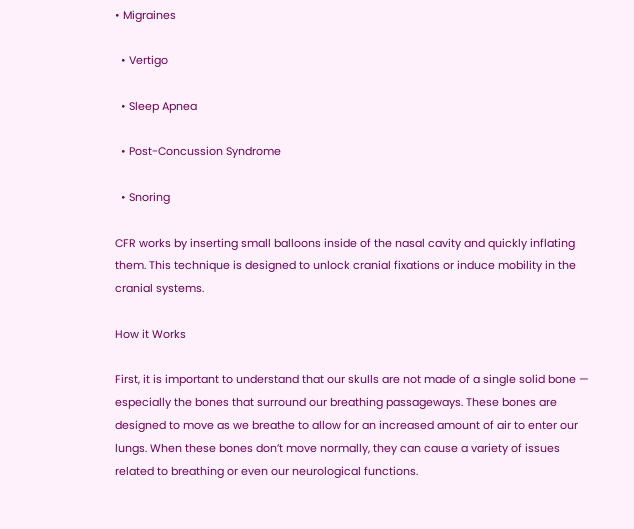• Migraines

  • Vertigo

  • Sleep Apnea

  • Post-Concussion Syndrome

  • Snoring

CFR works by inserting small balloons inside of the nasal cavity and quickly inflating them. This technique is designed to unlock cranial fixations or induce mobility in the cranial systems.

How it Works

First, it is important to understand that our skulls are not made of a single solid bone — especially the bones that surround our breathing passageways. These bones are designed to move as we breathe to allow for an increased amount of air to enter our lungs. When these bones don’t move normally, they can cause a variety of issues related to breathing or even our neurological functions.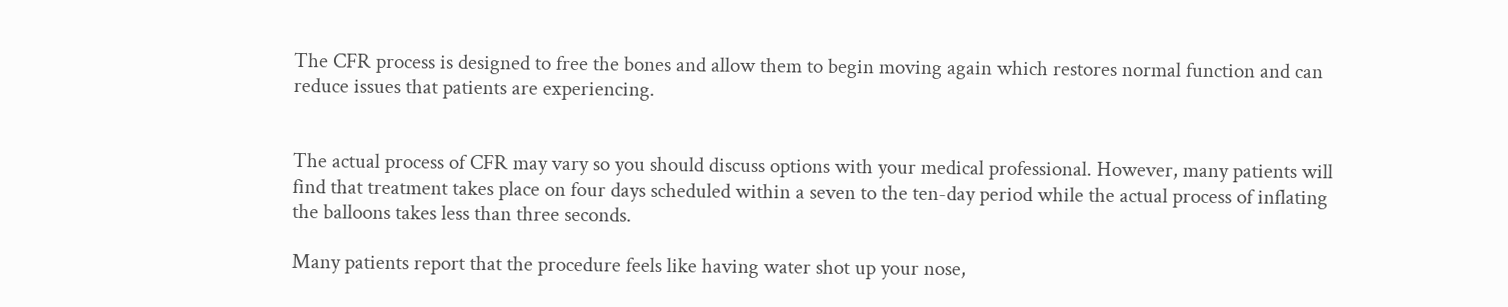The CFR process is designed to free the bones and allow them to begin moving again which restores normal function and can reduce issues that patients are experiencing.


The actual process of CFR may vary so you should discuss options with your medical professional. However, many patients will find that treatment takes place on four days scheduled within a seven to the ten-day period while the actual process of inflating the balloons takes less than three seconds.

Many patients report that the procedure feels like having water shot up your nose,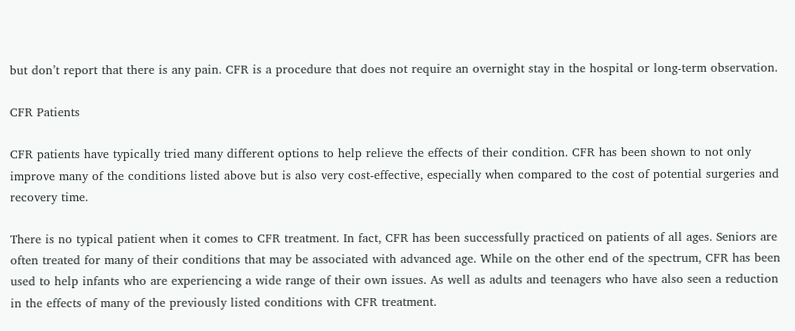but don’t report that there is any pain. CFR is a procedure that does not require an overnight stay in the hospital or long-term observation.

CFR Patients

CFR patients have typically tried many different options to help relieve the effects of their condition. CFR has been shown to not only improve many of the conditions listed above but is also very cost-effective, especially when compared to the cost of potential surgeries and recovery time.

There is no typical patient when it comes to CFR treatment. In fact, CFR has been successfully practiced on patients of all ages. Seniors are often treated for many of their conditions that may be associated with advanced age. While on the other end of the spectrum, CFR has been used to help infants who are experiencing a wide range of their own issues. As well as adults and teenagers who have also seen a reduction in the effects of many of the previously listed conditions with CFR treatment.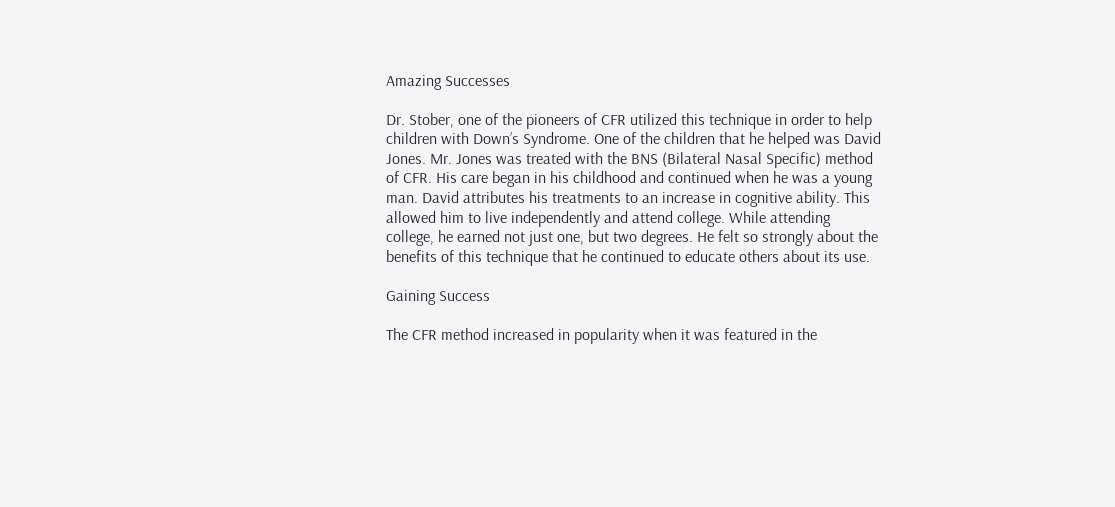Amazing Successes

Dr. Stober, one of the pioneers of CFR utilized this technique in order to help children with Down’s Syndrome. One of the children that he helped was David Jones. Mr. Jones was treated with the BNS (Bilateral Nasal Specific) method of CFR. His care began in his childhood and continued when he was a young man. David attributes his treatments to an increase in cognitive ability. This allowed him to live independently and attend college. While attending college, he earned not just one, but two degrees. He felt so strongly about the benefits of this technique that he continued to educate others about its use.

Gaining Success

The CFR method increased in popularity when it was featured in the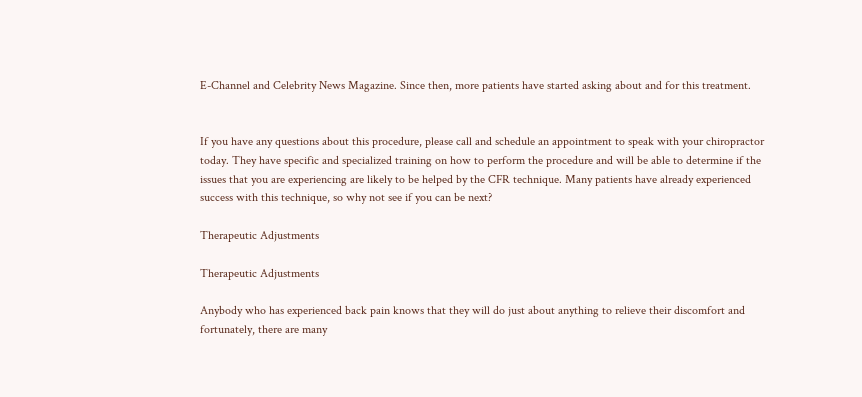E-Channel and Celebrity News Magazine. Since then, more patients have started asking about and for this treatment.


If you have any questions about this procedure, please call and schedule an appointment to speak with your chiropractor today. They have specific and specialized training on how to perform the procedure and will be able to determine if the issues that you are experiencing are likely to be helped by the CFR technique. Many patients have already experienced success with this technique, so why not see if you can be next?

Therapeutic Adjustments

Therapeutic Adjustments

Anybody who has experienced back pain knows that they will do just about anything to relieve their discomfort and fortunately, there are many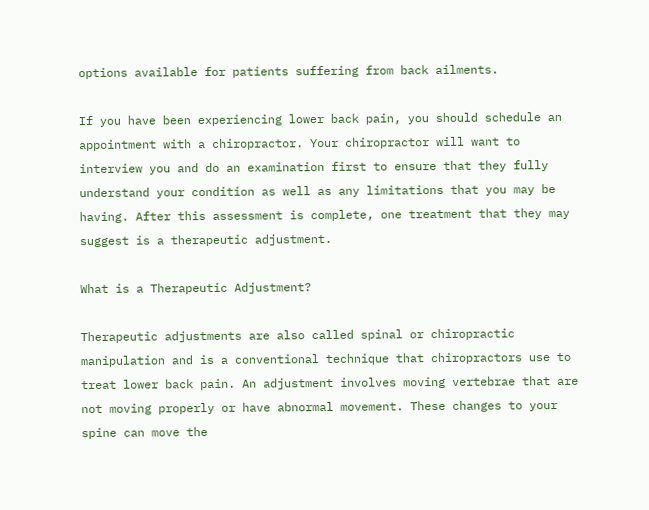options available for patients suffering from back ailments.

If you have been experiencing lower back pain, you should schedule an appointment with a chiropractor. Your chiropractor will want to interview you and do an examination first to ensure that they fully understand your condition as well as any limitations that you may be having. After this assessment is complete, one treatment that they may suggest is a therapeutic adjustment.

What is a Therapeutic Adjustment?

Therapeutic adjustments are also called spinal or chiropractic manipulation and is a conventional technique that chiropractors use to treat lower back pain. An adjustment involves moving vertebrae that are not moving properly or have abnormal movement. These changes to your spine can move the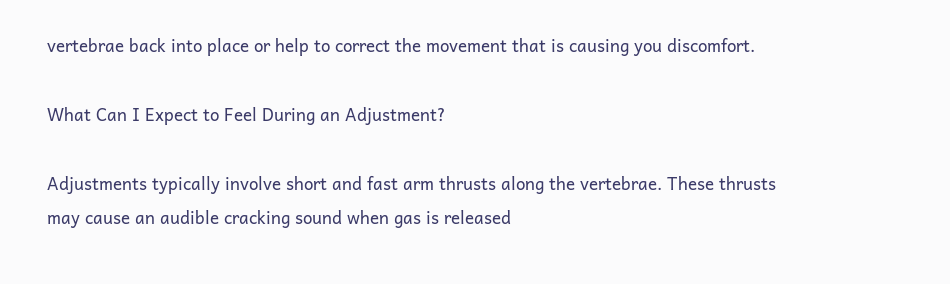vertebrae back into place or help to correct the movement that is causing you discomfort.

What Can I Expect to Feel During an Adjustment?

Adjustments typically involve short and fast arm thrusts along the vertebrae. These thrusts may cause an audible cracking sound when gas is released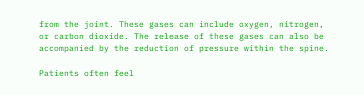from the joint. These gases can include oxygen, nitrogen, or carbon dioxide. The release of these gases can also be accompanied by the reduction of pressure within the spine.

Patients often feel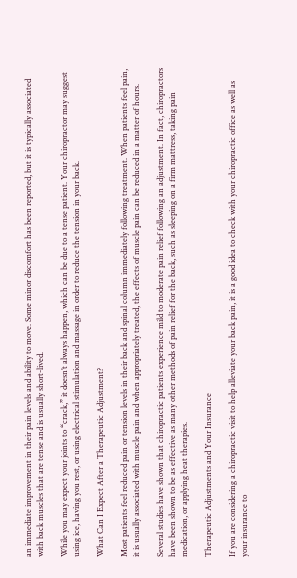an immediate improvement in their pain levels and ability to move. Some minor discomfort has been reported, but it is typically associated with back muscles that are tense and is usually short-lived.

While you may expect your joints to “crack,” it doesn’t always happen, which can be due to a tense patient. Your chiropractor may suggest using ice, having you rest, or using electrical stimulation and massage in order to reduce the tension in your back.

What Can I Expect After a Therapeutic Adjustment?

Most patients feel reduced pain or tension levels in their back and spinal column immediately following treatment. When patients feel pain, it is usually associated with muscle pain and when appropriately treated, the effects of muscle pain can be reduced in a matter of hours.

Several studies have shown that chiropractic patients experience mild to moderate pain relief following an adjustment. In fact, chiropractors have been shown to be as effective as many other methods of pain relief for the back, such as sleeping on a firm mattress, taking pain medication, or applying heat therapies.

Therapeutic Adjustments and Your Insurance

If you are considering a chiropractic visit to help alleviate your back pain, it is a good idea to check with your chiropractic office as well as your insurance to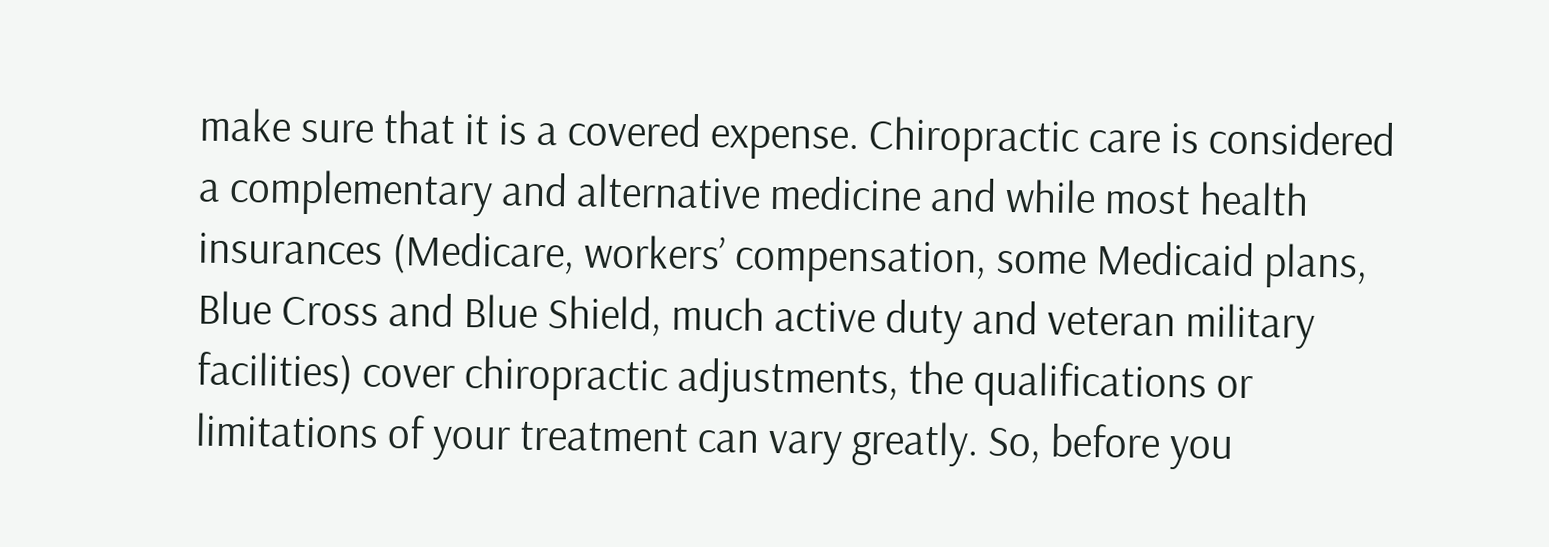make sure that it is a covered expense. Chiropractic care is considered a complementary and alternative medicine and while most health insurances (Medicare, workers’ compensation, some Medicaid plans, Blue Cross and Blue Shield, much active duty and veteran military facilities) cover chiropractic adjustments, the qualifications or limitations of your treatment can vary greatly. So, before you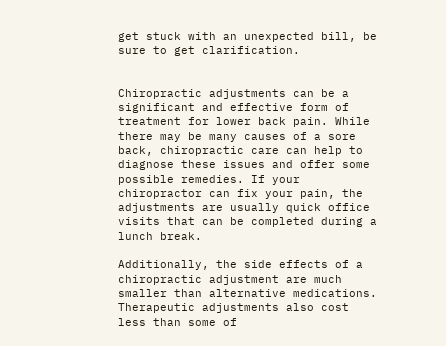get stuck with an unexpected bill, be sure to get clarification.


Chiropractic adjustments can be a significant and effective form of treatment for lower back pain. While there may be many causes of a sore back, chiropractic care can help to diagnose these issues and offer some possible remedies. If your chiropractor can fix your pain, the adjustments are usually quick office visits that can be completed during a lunch break.

Additionally, the side effects of a chiropractic adjustment are much smaller than alternative medications. Therapeutic adjustments also cost less than some of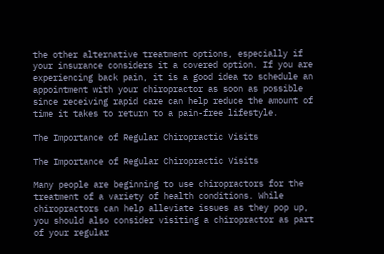the other alternative treatment options, especially if your insurance considers it a covered option. If you are experiencing back pain, it is a good idea to schedule an appointment with your chiropractor as soon as possible since receiving rapid care can help reduce the amount of time it takes to return to a pain-free lifestyle.

The Importance of Regular Chiropractic Visits

The Importance of Regular Chiropractic Visits

Many people are beginning to use chiropractors for the treatment of a variety of health conditions. While chiropractors can help alleviate issues as they pop up, you should also consider visiting a chiropractor as part of your regular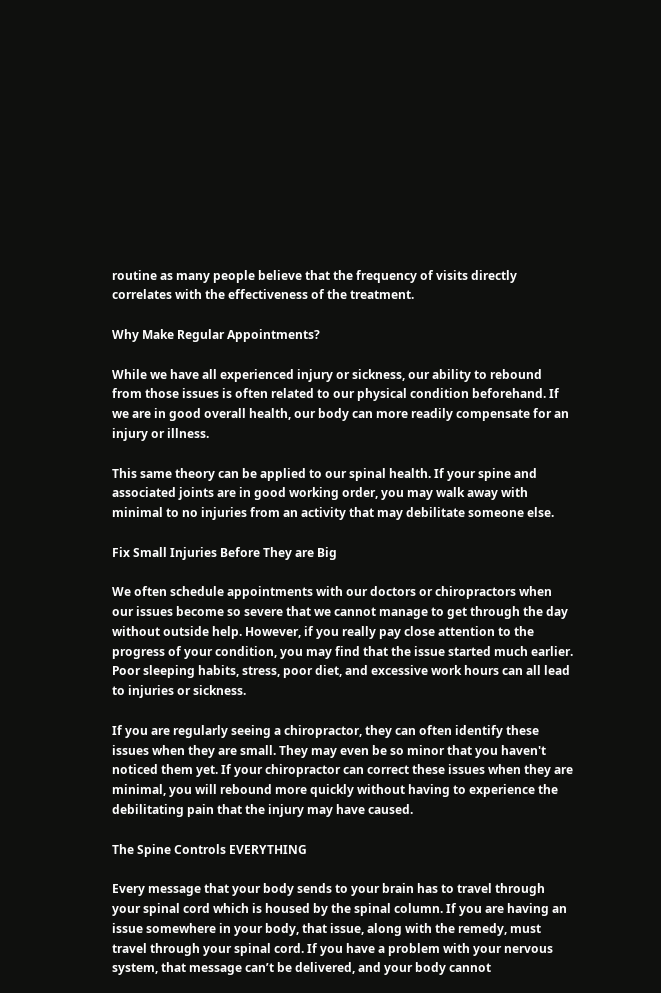routine as many people believe that the frequency of visits directly correlates with the effectiveness of the treatment.

Why Make Regular Appointments?

While we have all experienced injury or sickness, our ability to rebound from those issues is often related to our physical condition beforehand. If we are in good overall health, our body can more readily compensate for an injury or illness.

This same theory can be applied to our spinal health. If your spine and associated joints are in good working order, you may walk away with minimal to no injuries from an activity that may debilitate someone else.

Fix Small Injuries Before They are Big

We often schedule appointments with our doctors or chiropractors when our issues become so severe that we cannot manage to get through the day without outside help. However, if you really pay close attention to the progress of your condition, you may find that the issue started much earlier. Poor sleeping habits, stress, poor diet, and excessive work hours can all lead to injuries or sickness.

If you are regularly seeing a chiropractor, they can often identify these issues when they are small. They may even be so minor that you haven't noticed them yet. If your chiropractor can correct these issues when they are minimal, you will rebound more quickly without having to experience the debilitating pain that the injury may have caused.

The Spine Controls EVERYTHING

Every message that your body sends to your brain has to travel through your spinal cord which is housed by the spinal column. If you are having an issue somewhere in your body, that issue, along with the remedy, must travel through your spinal cord. If you have a problem with your nervous system, that message can’t be delivered, and your body cannot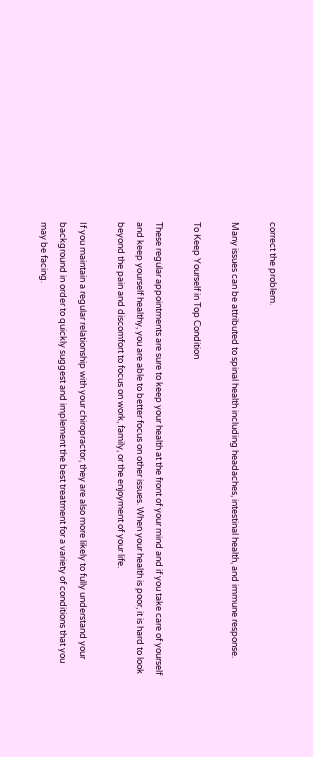correct the problem.

Many issues can be attributed to spinal health including headaches, intestinal health, and immune response.

To Keep Yourself in Top Condition

These regular appointments are sure to keep your health at the front of your mind and if you take care of yourself and keep yourself healthy, you are able to better focus on other issues. When your health is poor, it is hard to look beyond the pain and discomfort to focus on work, family, or the enjoyment of your life.

If you maintain a regular relationship with your chiropractor, they are also more likely to fully understand your background in order to quickly suggest and implement the best treatment for a variety of conditions that you may be facing.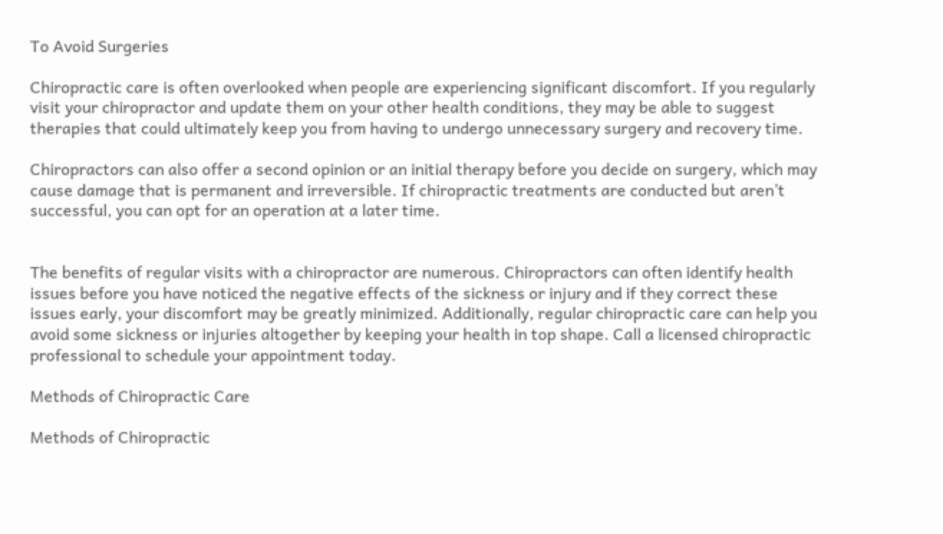To Avoid Surgeries

Chiropractic care is often overlooked when people are experiencing significant discomfort. If you regularly visit your chiropractor and update them on your other health conditions, they may be able to suggest therapies that could ultimately keep you from having to undergo unnecessary surgery and recovery time.

Chiropractors can also offer a second opinion or an initial therapy before you decide on surgery, which may cause damage that is permanent and irreversible. If chiropractic treatments are conducted but aren’t successful, you can opt for an operation at a later time.


The benefits of regular visits with a chiropractor are numerous. Chiropractors can often identify health issues before you have noticed the negative effects of the sickness or injury and if they correct these issues early, your discomfort may be greatly minimized. Additionally, regular chiropractic care can help you avoid some sickness or injuries altogether by keeping your health in top shape. Call a licensed chiropractic professional to schedule your appointment today.

Methods of Chiropractic Care

Methods of Chiropractic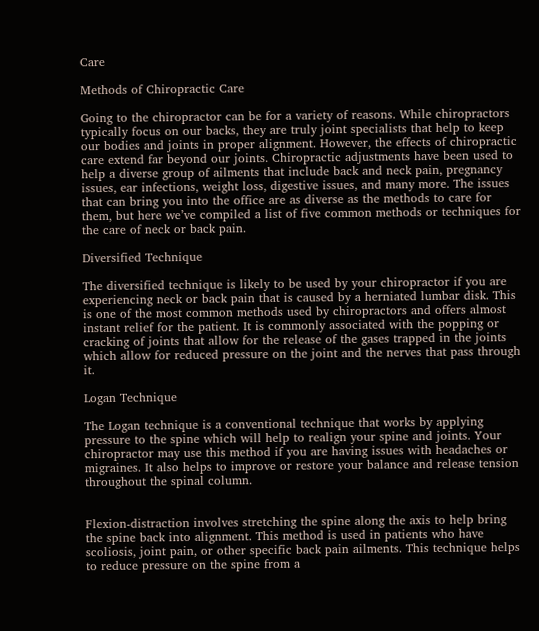Care

Methods of Chiropractic Care

Going to the chiropractor can be for a variety of reasons. While chiropractors typically focus on our backs, they are truly joint specialists that help to keep our bodies and joints in proper alignment. However, the effects of chiropractic care extend far beyond our joints. Chiropractic adjustments have been used to help a diverse group of ailments that include back and neck pain, pregnancy issues, ear infections, weight loss, digestive issues, and many more. The issues that can bring you into the office are as diverse as the methods to care for them, but here we’ve compiled a list of five common methods or techniques for the care of neck or back pain.

Diversified Technique

The diversified technique is likely to be used by your chiropractor if you are experiencing neck or back pain that is caused by a herniated lumbar disk. This is one of the most common methods used by chiropractors and offers almost instant relief for the patient. It is commonly associated with the popping or cracking of joints that allow for the release of the gases trapped in the joints which allow for reduced pressure on the joint and the nerves that pass through it.

Logan Technique

The Logan technique is a conventional technique that works by applying pressure to the spine which will help to realign your spine and joints. Your chiropractor may use this method if you are having issues with headaches or migraines. It also helps to improve or restore your balance and release tension throughout the spinal column.


Flexion-distraction involves stretching the spine along the axis to help bring the spine back into alignment. This method is used in patients who have scoliosis, joint pain, or other specific back pain ailments. This technique helps to reduce pressure on the spine from a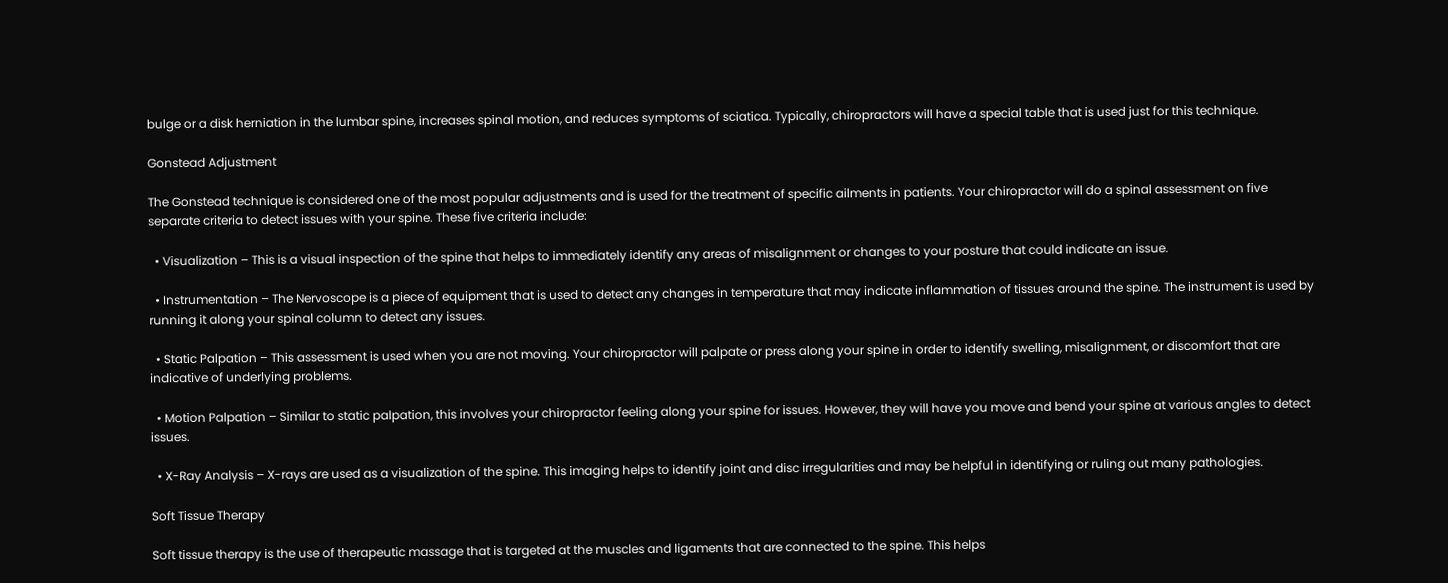bulge or a disk herniation in the lumbar spine, increases spinal motion, and reduces symptoms of sciatica. Typically, chiropractors will have a special table that is used just for this technique.

Gonstead Adjustment

The Gonstead technique is considered one of the most popular adjustments and is used for the treatment of specific ailments in patients. Your chiropractor will do a spinal assessment on five separate criteria to detect issues with your spine. These five criteria include:

  • Visualization – This is a visual inspection of the spine that helps to immediately identify any areas of misalignment or changes to your posture that could indicate an issue.

  • Instrumentation – The Nervoscope is a piece of equipment that is used to detect any changes in temperature that may indicate inflammation of tissues around the spine. The instrument is used by running it along your spinal column to detect any issues.

  • Static Palpation – This assessment is used when you are not moving. Your chiropractor will palpate or press along your spine in order to identify swelling, misalignment, or discomfort that are indicative of underlying problems.

  • Motion Palpation – Similar to static palpation, this involves your chiropractor feeling along your spine for issues. However, they will have you move and bend your spine at various angles to detect issues.

  • X-Ray Analysis – X-rays are used as a visualization of the spine. This imaging helps to identify joint and disc irregularities and may be helpful in identifying or ruling out many pathologies.

Soft Tissue Therapy

Soft tissue therapy is the use of therapeutic massage that is targeted at the muscles and ligaments that are connected to the spine. This helps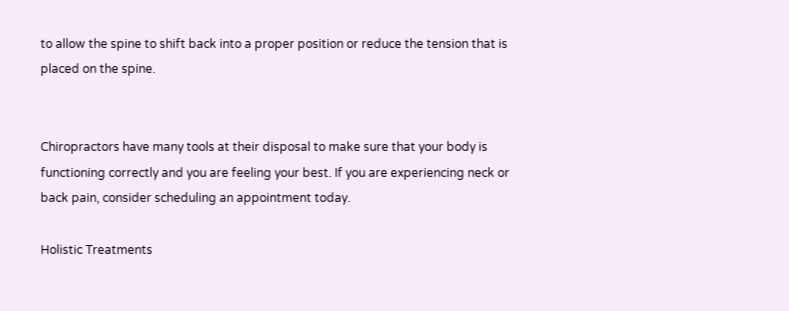to allow the spine to shift back into a proper position or reduce the tension that is placed on the spine.


Chiropractors have many tools at their disposal to make sure that your body is functioning correctly and you are feeling your best. If you are experiencing neck or back pain, consider scheduling an appointment today.

Holistic Treatments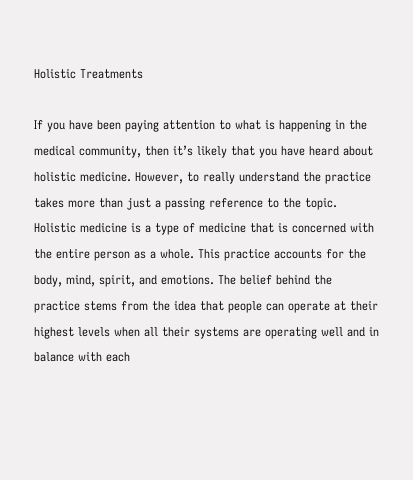Holistic Treatments

If you have been paying attention to what is happening in the medical community, then it’s likely that you have heard about holistic medicine. However, to really understand the practice takes more than just a passing reference to the topic. Holistic medicine is a type of medicine that is concerned with the entire person as a whole. This practice accounts for the body, mind, spirit, and emotions. The belief behind the practice stems from the idea that people can operate at their highest levels when all their systems are operating well and in balance with each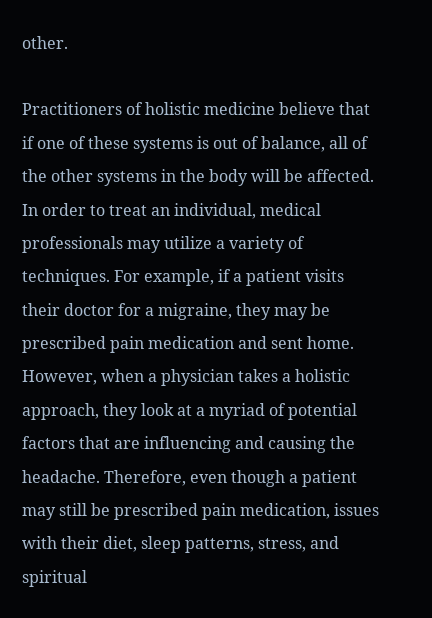other.

Practitioners of holistic medicine believe that if one of these systems is out of balance, all of the other systems in the body will be affected. In order to treat an individual, medical professionals may utilize a variety of techniques. For example, if a patient visits their doctor for a migraine, they may be prescribed pain medication and sent home. However, when a physician takes a holistic approach, they look at a myriad of potential factors that are influencing and causing the headache. Therefore, even though a patient may still be prescribed pain medication, issues with their diet, sleep patterns, stress, and spiritual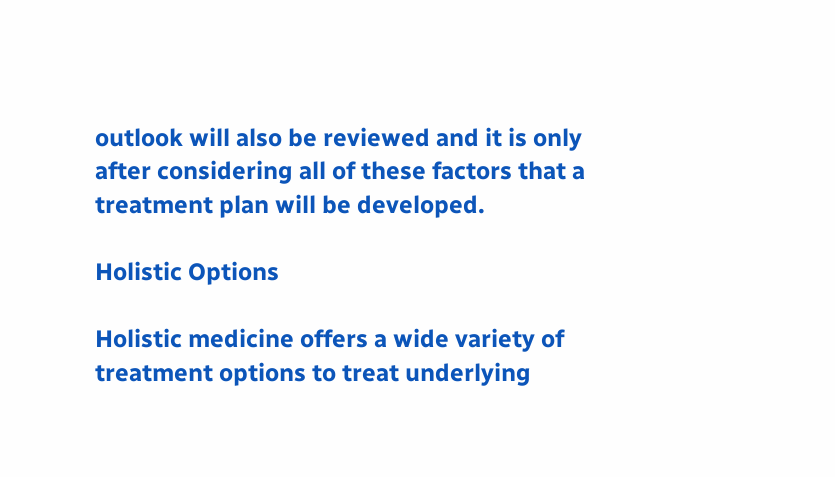outlook will also be reviewed and it is only after considering all of these factors that a treatment plan will be developed.

Holistic Options

Holistic medicine offers a wide variety of treatment options to treat underlying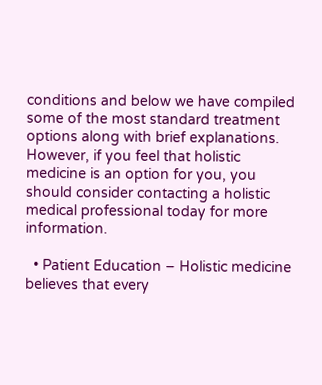conditions and below we have compiled some of the most standard treatment options along with brief explanations. However, if you feel that holistic medicine is an option for you, you should consider contacting a holistic medical professional today for more information.

  • Patient Education – Holistic medicine believes that every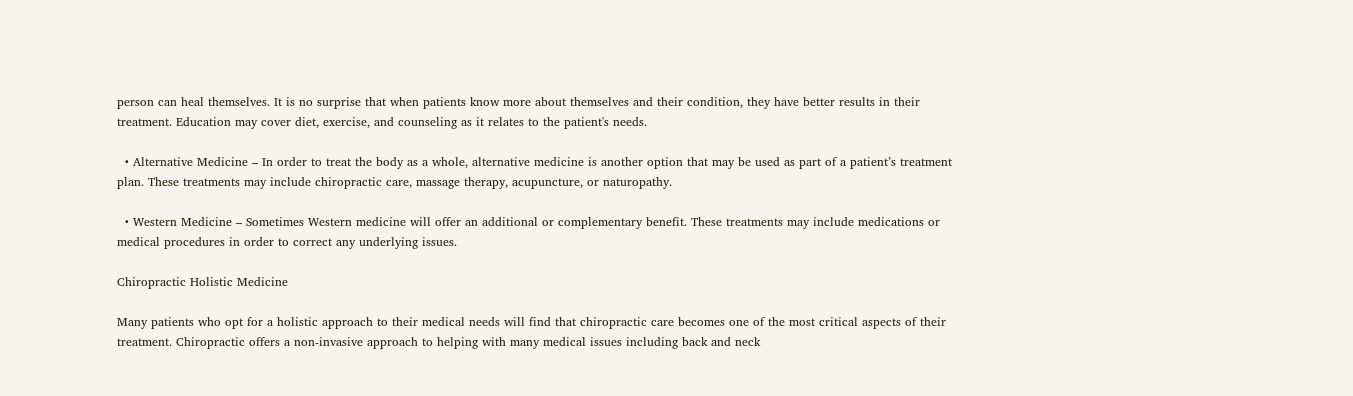person can heal themselves. It is no surprise that when patients know more about themselves and their condition, they have better results in their treatment. Education may cover diet, exercise, and counseling as it relates to the patient's needs.

  • Alternative Medicine – In order to treat the body as a whole, alternative medicine is another option that may be used as part of a patient’s treatment plan. These treatments may include chiropractic care, massage therapy, acupuncture, or naturopathy.

  • Western Medicine – Sometimes Western medicine will offer an additional or complementary benefit. These treatments may include medications or medical procedures in order to correct any underlying issues.

Chiropractic Holistic Medicine

Many patients who opt for a holistic approach to their medical needs will find that chiropractic care becomes one of the most critical aspects of their treatment. Chiropractic offers a non-invasive approach to helping with many medical issues including back and neck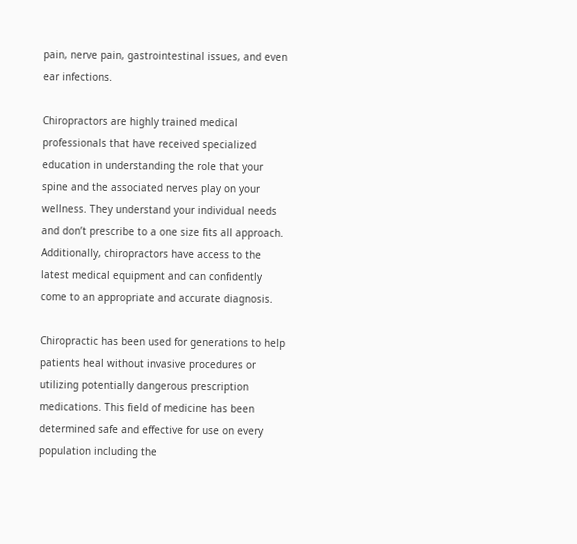pain, nerve pain, gastrointestinal issues, and even ear infections.

Chiropractors are highly trained medical professionals that have received specialized education in understanding the role that your spine and the associated nerves play on your wellness. They understand your individual needs and don’t prescribe to a one size fits all approach. Additionally, chiropractors have access to the latest medical equipment and can confidently come to an appropriate and accurate diagnosis.

Chiropractic has been used for generations to help patients heal without invasive procedures or utilizing potentially dangerous prescription medications. This field of medicine has been determined safe and effective for use on every population including the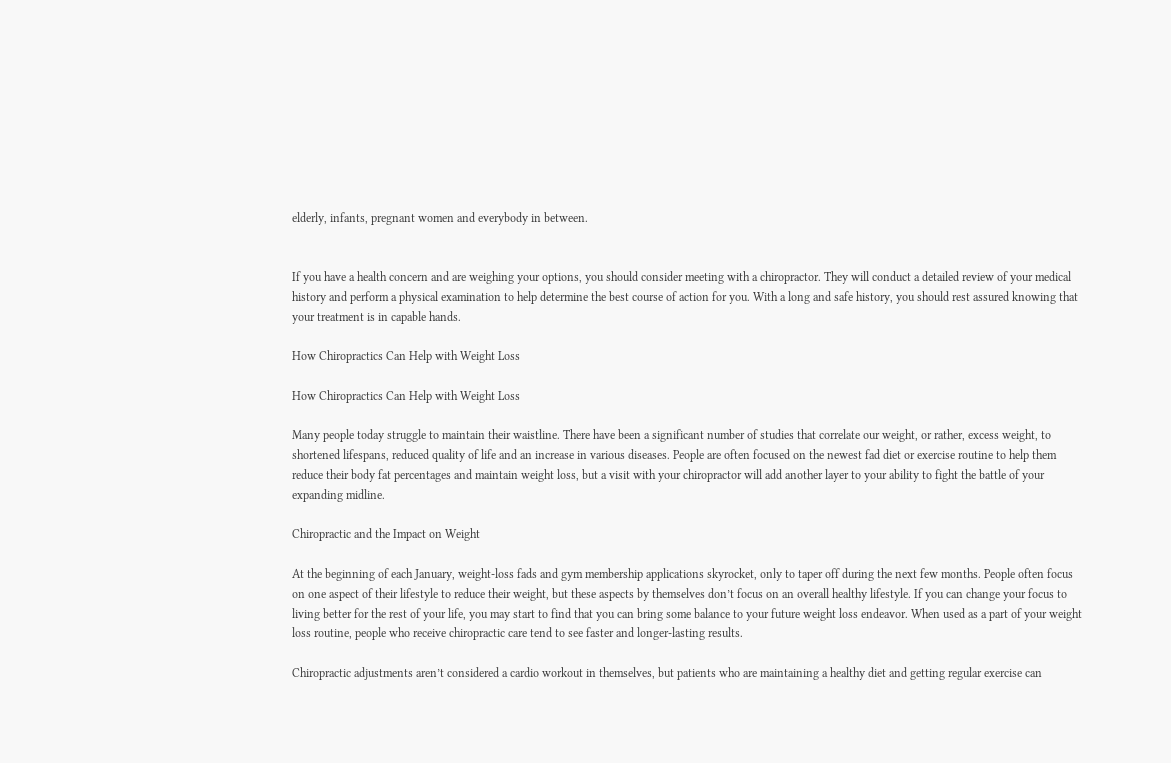elderly, infants, pregnant women and everybody in between.


If you have a health concern and are weighing your options, you should consider meeting with a chiropractor. They will conduct a detailed review of your medical history and perform a physical examination to help determine the best course of action for you. With a long and safe history, you should rest assured knowing that your treatment is in capable hands.

How Chiropractics Can Help with Weight Loss

How Chiropractics Can Help with Weight Loss

Many people today struggle to maintain their waistline. There have been a significant number of studies that correlate our weight, or rather, excess weight, to shortened lifespans, reduced quality of life and an increase in various diseases. People are often focused on the newest fad diet or exercise routine to help them reduce their body fat percentages and maintain weight loss, but a visit with your chiropractor will add another layer to your ability to fight the battle of your expanding midline.

Chiropractic and the Impact on Weight

At the beginning of each January, weight-loss fads and gym membership applications skyrocket, only to taper off during the next few months. People often focus on one aspect of their lifestyle to reduce their weight, but these aspects by themselves don’t focus on an overall healthy lifestyle. If you can change your focus to living better for the rest of your life, you may start to find that you can bring some balance to your future weight loss endeavor. When used as a part of your weight loss routine, people who receive chiropractic care tend to see faster and longer-lasting results.

Chiropractic adjustments aren’t considered a cardio workout in themselves, but patients who are maintaining a healthy diet and getting regular exercise can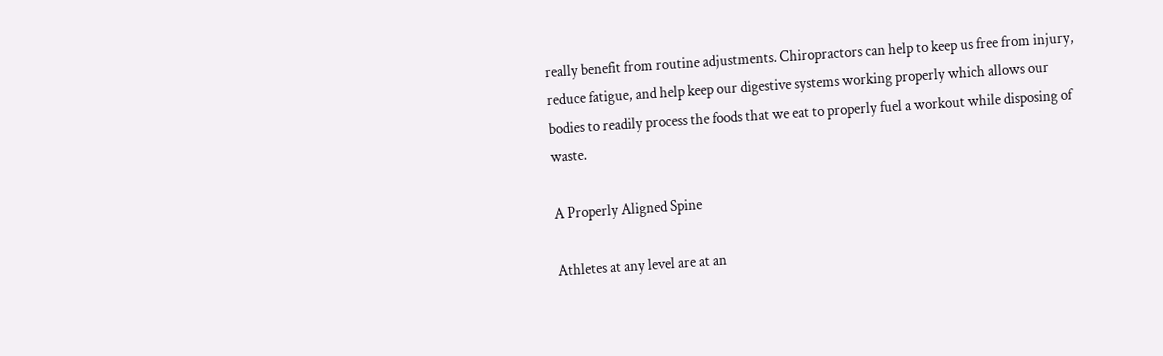really benefit from routine adjustments. Chiropractors can help to keep us free from injury, reduce fatigue, and help keep our digestive systems working properly which allows our bodies to readily process the foods that we eat to properly fuel a workout while disposing of waste.

A Properly Aligned Spine

Athletes at any level are at an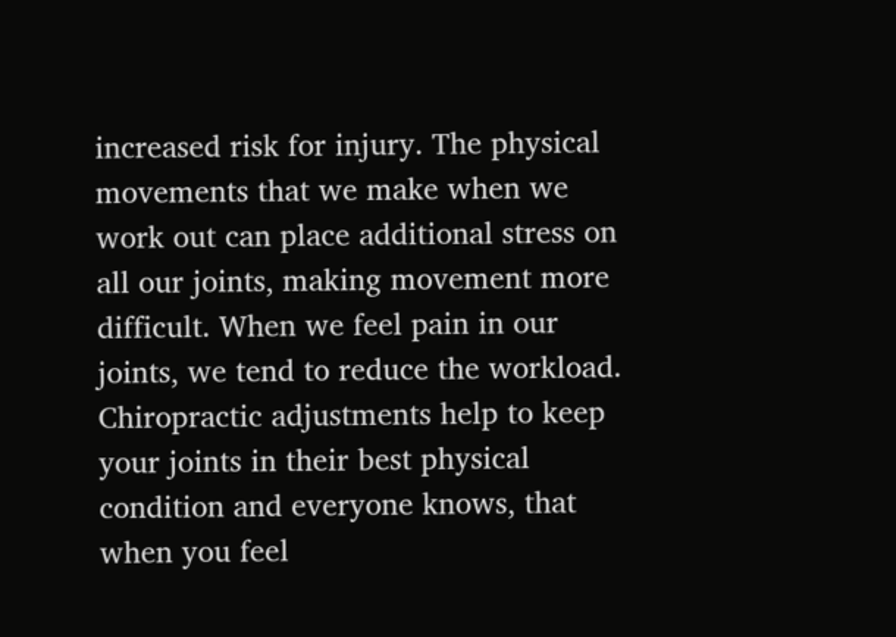increased risk for injury. The physical movements that we make when we work out can place additional stress on all our joints, making movement more difficult. When we feel pain in our joints, we tend to reduce the workload. Chiropractic adjustments help to keep your joints in their best physical condition and everyone knows, that when you feel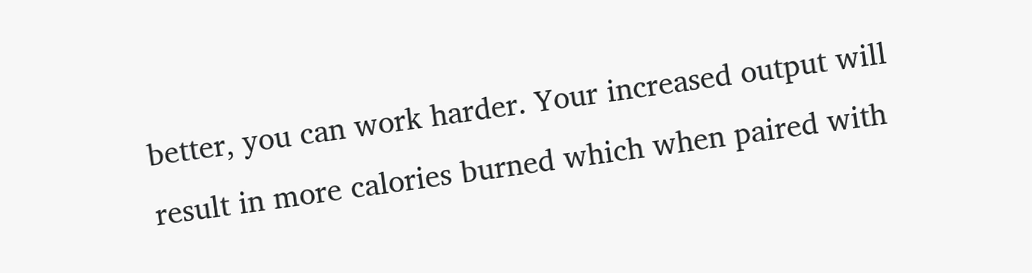better, you can work harder. Your increased output will result in more calories burned which when paired with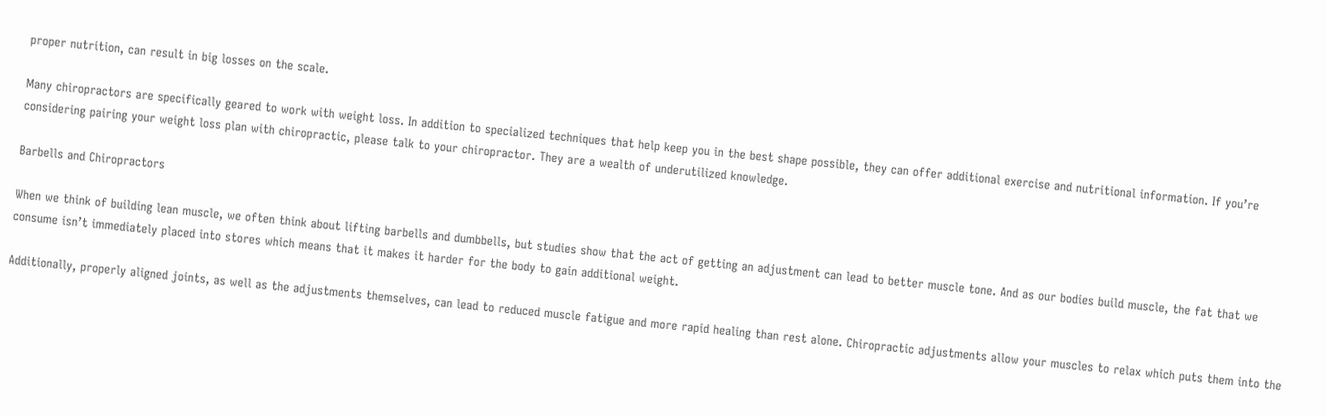proper nutrition, can result in big losses on the scale.

Many chiropractors are specifically geared to work with weight loss. In addition to specialized techniques that help keep you in the best shape possible, they can offer additional exercise and nutritional information. If you’re considering pairing your weight loss plan with chiropractic, please talk to your chiropractor. They are a wealth of underutilized knowledge.

Barbells and Chiropractors

When we think of building lean muscle, we often think about lifting barbells and dumbbells, but studies show that the act of getting an adjustment can lead to better muscle tone. And as our bodies build muscle, the fat that we consume isn’t immediately placed into stores which means that it makes it harder for the body to gain additional weight.

Additionally, properly aligned joints, as well as the adjustments themselves, can lead to reduced muscle fatigue and more rapid healing than rest alone. Chiropractic adjustments allow your muscles to relax which puts them into the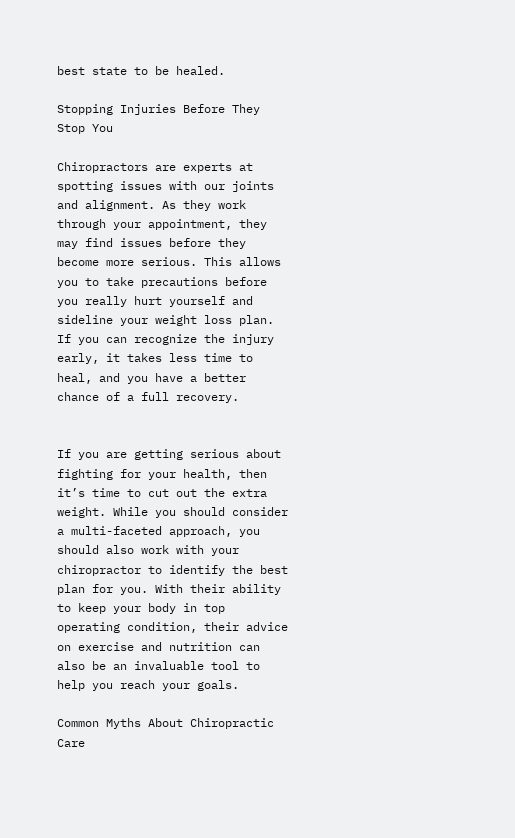best state to be healed.

Stopping Injuries Before They Stop You

Chiropractors are experts at spotting issues with our joints and alignment. As they work through your appointment, they may find issues before they become more serious. This allows you to take precautions before you really hurt yourself and sideline your weight loss plan. If you can recognize the injury early, it takes less time to heal, and you have a better chance of a full recovery.


If you are getting serious about fighting for your health, then it’s time to cut out the extra weight. While you should consider a multi-faceted approach, you should also work with your chiropractor to identify the best plan for you. With their ability to keep your body in top operating condition, their advice on exercise and nutrition can also be an invaluable tool to help you reach your goals.

Common Myths About Chiropractic Care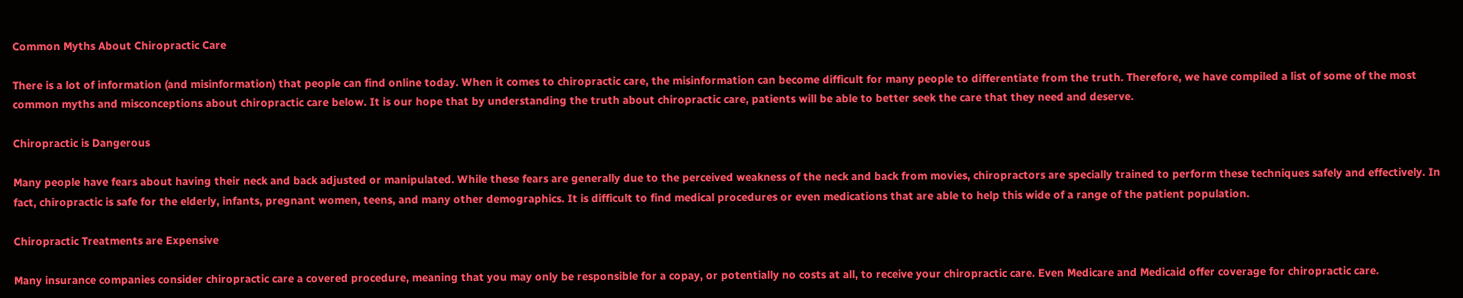Common Myths About Chiropractic Care

There is a lot of information (and misinformation) that people can find online today. When it comes to chiropractic care, the misinformation can become difficult for many people to differentiate from the truth. Therefore, we have compiled a list of some of the most common myths and misconceptions about chiropractic care below. It is our hope that by understanding the truth about chiropractic care, patients will be able to better seek the care that they need and deserve.

Chiropractic is Dangerous

Many people have fears about having their neck and back adjusted or manipulated. While these fears are generally due to the perceived weakness of the neck and back from movies, chiropractors are specially trained to perform these techniques safely and effectively. In fact, chiropractic is safe for the elderly, infants, pregnant women, teens, and many other demographics. It is difficult to find medical procedures or even medications that are able to help this wide of a range of the patient population.

Chiropractic Treatments are Expensive

Many insurance companies consider chiropractic care a covered procedure, meaning that you may only be responsible for a copay, or potentially no costs at all, to receive your chiropractic care. Even Medicare and Medicaid offer coverage for chiropractic care.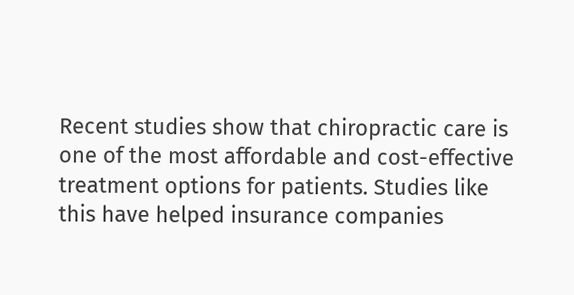Recent studies show that chiropractic care is one of the most affordable and cost-effective treatment options for patients. Studies like this have helped insurance companies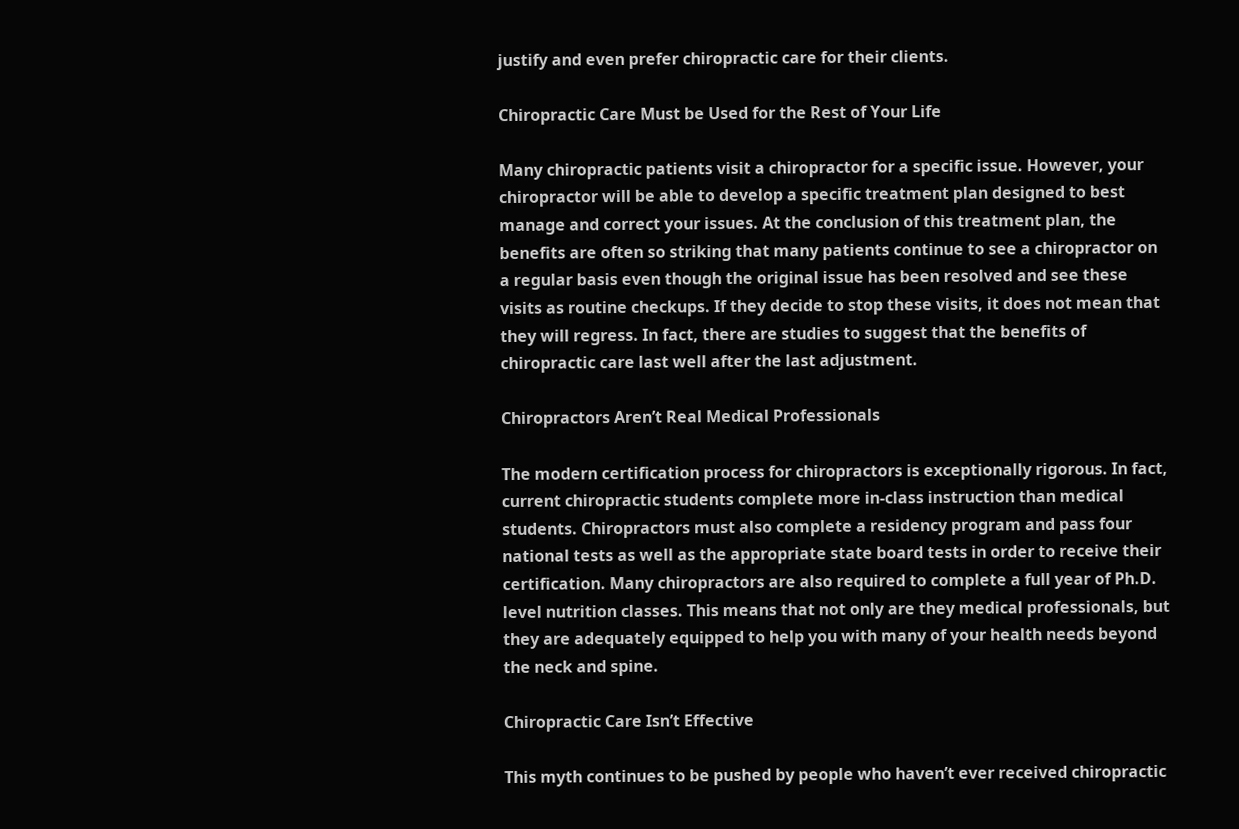justify and even prefer chiropractic care for their clients.

Chiropractic Care Must be Used for the Rest of Your Life

Many chiropractic patients visit a chiropractor for a specific issue. However, your chiropractor will be able to develop a specific treatment plan designed to best manage and correct your issues. At the conclusion of this treatment plan, the benefits are often so striking that many patients continue to see a chiropractor on a regular basis even though the original issue has been resolved and see these visits as routine checkups. If they decide to stop these visits, it does not mean that they will regress. In fact, there are studies to suggest that the benefits of chiropractic care last well after the last adjustment.

Chiropractors Aren’t Real Medical Professionals

The modern certification process for chiropractors is exceptionally rigorous. In fact, current chiropractic students complete more in-class instruction than medical students. Chiropractors must also complete a residency program and pass four national tests as well as the appropriate state board tests in order to receive their certification. Many chiropractors are also required to complete a full year of Ph.D. level nutrition classes. This means that not only are they medical professionals, but they are adequately equipped to help you with many of your health needs beyond the neck and spine.

Chiropractic Care Isn’t Effective

This myth continues to be pushed by people who haven’t ever received chiropractic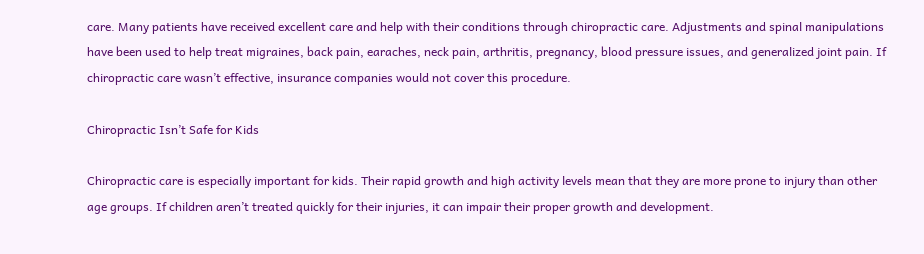care. Many patients have received excellent care and help with their conditions through chiropractic care. Adjustments and spinal manipulations have been used to help treat migraines, back pain, earaches, neck pain, arthritis, pregnancy, blood pressure issues, and generalized joint pain. If chiropractic care wasn’t effective, insurance companies would not cover this procedure.

Chiropractic Isn’t Safe for Kids

Chiropractic care is especially important for kids. Their rapid growth and high activity levels mean that they are more prone to injury than other age groups. If children aren’t treated quickly for their injuries, it can impair their proper growth and development.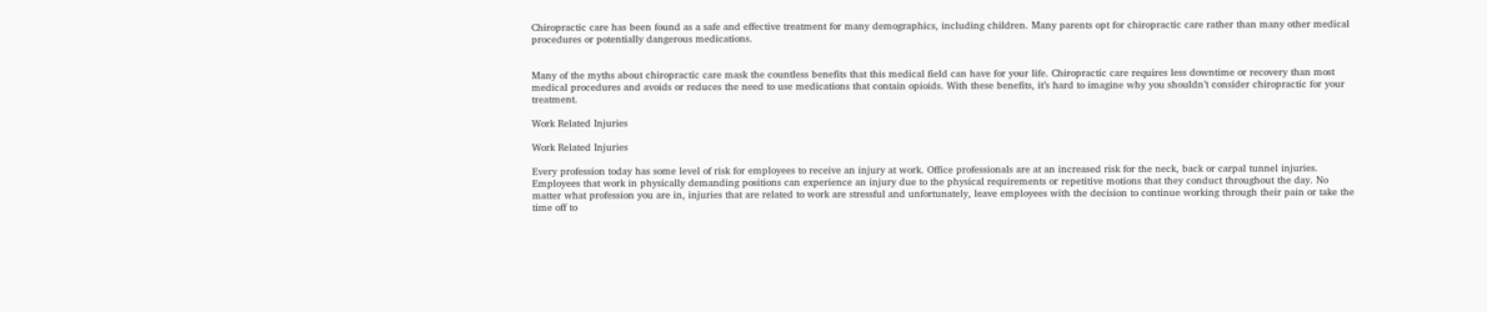Chiropractic care has been found as a safe and effective treatment for many demographics, including children. Many parents opt for chiropractic care rather than many other medical procedures or potentially dangerous medications.


Many of the myths about chiropractic care mask the countless benefits that this medical field can have for your life. Chiropractic care requires less downtime or recovery than most medical procedures and avoids or reduces the need to use medications that contain opioids. With these benefits, it’s hard to imagine why you shouldn’t consider chiropractic for your treatment.

Work Related Injuries

Work Related Injuries

Every profession today has some level of risk for employees to receive an injury at work. Office professionals are at an increased risk for the neck, back or carpal tunnel injuries. Employees that work in physically demanding positions can experience an injury due to the physical requirements or repetitive motions that they conduct throughout the day. No matter what profession you are in, injuries that are related to work are stressful and unfortunately, leave employees with the decision to continue working through their pain or take the time off to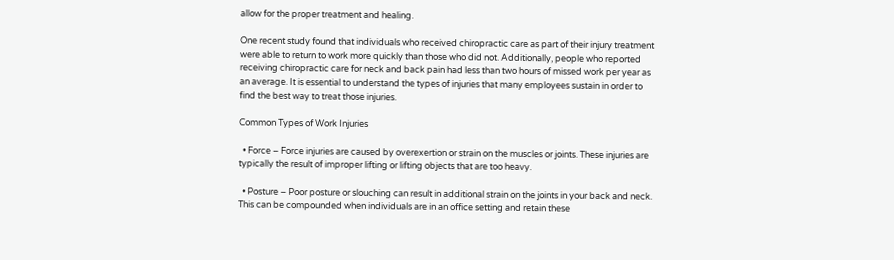allow for the proper treatment and healing.

One recent study found that individuals who received chiropractic care as part of their injury treatment were able to return to work more quickly than those who did not. Additionally, people who reported receiving chiropractic care for neck and back pain had less than two hours of missed work per year as an average. It is essential to understand the types of injuries that many employees sustain in order to find the best way to treat those injuries.

Common Types of Work Injuries

  • Force – Force injuries are caused by overexertion or strain on the muscles or joints. These injuries are typically the result of improper lifting or lifting objects that are too heavy.

  • Posture – Poor posture or slouching can result in additional strain on the joints in your back and neck. This can be compounded when individuals are in an office setting and retain these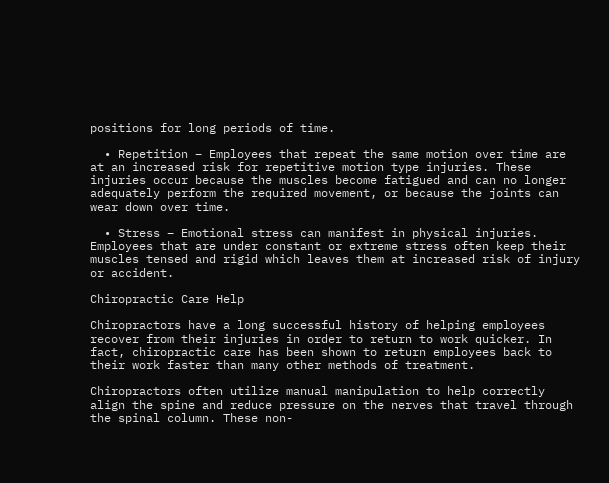positions for long periods of time.

  • Repetition – Employees that repeat the same motion over time are at an increased risk for repetitive motion type injuries. These injuries occur because the muscles become fatigued and can no longer adequately perform the required movement, or because the joints can wear down over time.

  • Stress – Emotional stress can manifest in physical injuries. Employees that are under constant or extreme stress often keep their muscles tensed and rigid which leaves them at increased risk of injury or accident.

Chiropractic Care Help

Chiropractors have a long successful history of helping employees recover from their injuries in order to return to work quicker. In fact, chiropractic care has been shown to return employees back to their work faster than many other methods of treatment.

Chiropractors often utilize manual manipulation to help correctly align the spine and reduce pressure on the nerves that travel through the spinal column. These non-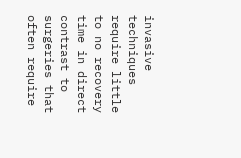invasive techniques require little to no recovery time in direct contrast to surgeries that often require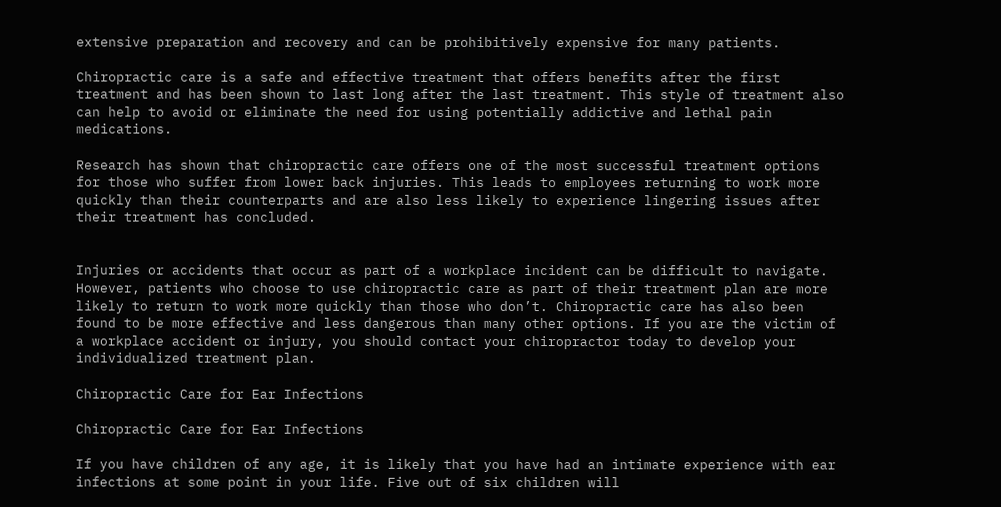extensive preparation and recovery and can be prohibitively expensive for many patients.

Chiropractic care is a safe and effective treatment that offers benefits after the first treatment and has been shown to last long after the last treatment. This style of treatment also can help to avoid or eliminate the need for using potentially addictive and lethal pain medications.

Research has shown that chiropractic care offers one of the most successful treatment options for those who suffer from lower back injuries. This leads to employees returning to work more quickly than their counterparts and are also less likely to experience lingering issues after their treatment has concluded.


Injuries or accidents that occur as part of a workplace incident can be difficult to navigate. However, patients who choose to use chiropractic care as part of their treatment plan are more likely to return to work more quickly than those who don’t. Chiropractic care has also been found to be more effective and less dangerous than many other options. If you are the victim of a workplace accident or injury, you should contact your chiropractor today to develop your individualized treatment plan.

Chiropractic Care for Ear Infections

Chiropractic Care for Ear Infections

If you have children of any age, it is likely that you have had an intimate experience with ear infections at some point in your life. Five out of six children will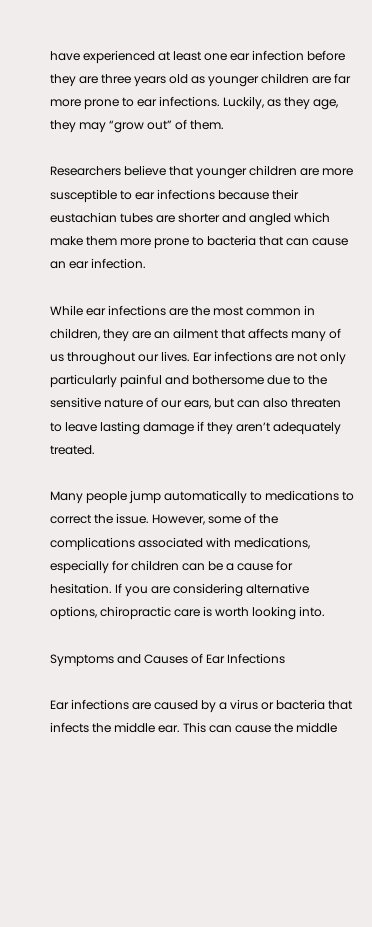have experienced at least one ear infection before they are three years old as younger children are far more prone to ear infections. Luckily, as they age, they may “grow out” of them.

Researchers believe that younger children are more susceptible to ear infections because their eustachian tubes are shorter and angled which make them more prone to bacteria that can cause an ear infection.

While ear infections are the most common in children, they are an ailment that affects many of us throughout our lives. Ear infections are not only particularly painful and bothersome due to the sensitive nature of our ears, but can also threaten to leave lasting damage if they aren’t adequately treated.

Many people jump automatically to medications to correct the issue. However, some of the complications associated with medications, especially for children can be a cause for hesitation. If you are considering alternative options, chiropractic care is worth looking into.

Symptoms and Causes of Ear Infections

Ear infections are caused by a virus or bacteria that infects the middle ear. This can cause the middle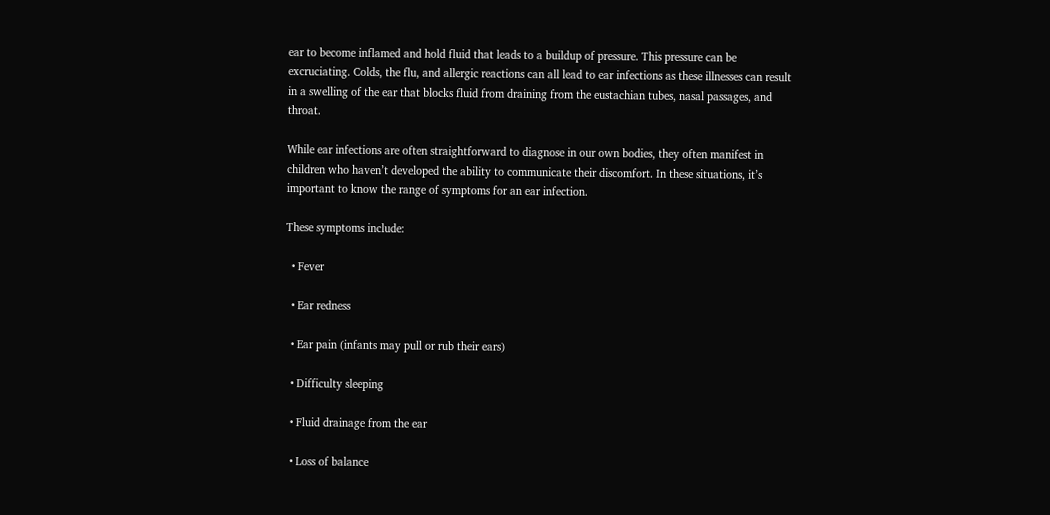ear to become inflamed and hold fluid that leads to a buildup of pressure. This pressure can be excruciating. Colds, the flu, and allergic reactions can all lead to ear infections as these illnesses can result in a swelling of the ear that blocks fluid from draining from the eustachian tubes, nasal passages, and throat.

While ear infections are often straightforward to diagnose in our own bodies, they often manifest in children who haven’t developed the ability to communicate their discomfort. In these situations, it’s important to know the range of symptoms for an ear infection.

These symptoms include:

  • Fever

  • Ear redness

  • Ear pain (infants may pull or rub their ears)

  • Difficulty sleeping

  • Fluid drainage from the ear

  • Loss of balance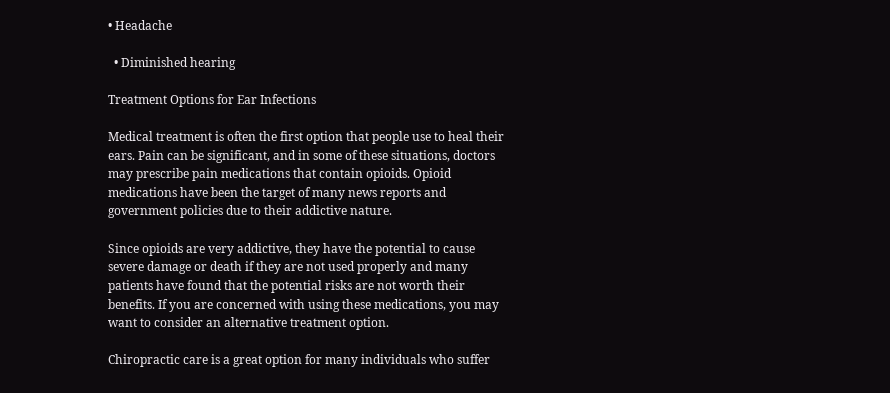• Headache

  • Diminished hearing

Treatment Options for Ear Infections

Medical treatment is often the first option that people use to heal their ears. Pain can be significant, and in some of these situations, doctors may prescribe pain medications that contain opioids. Opioid medications have been the target of many news reports and government policies due to their addictive nature.

Since opioids are very addictive, they have the potential to cause severe damage or death if they are not used properly and many patients have found that the potential risks are not worth their benefits. If you are concerned with using these medications, you may want to consider an alternative treatment option.

Chiropractic care is a great option for many individuals who suffer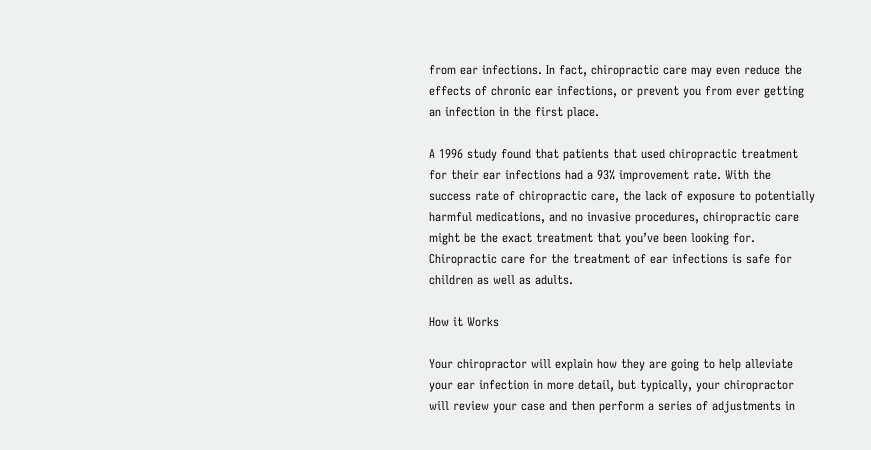from ear infections. In fact, chiropractic care may even reduce the effects of chronic ear infections, or prevent you from ever getting an infection in the first place.

A 1996 study found that patients that used chiropractic treatment for their ear infections had a 93% improvement rate. With the success rate of chiropractic care, the lack of exposure to potentially harmful medications, and no invasive procedures, chiropractic care might be the exact treatment that you’ve been looking for. Chiropractic care for the treatment of ear infections is safe for children as well as adults.

How it Works

Your chiropractor will explain how they are going to help alleviate your ear infection in more detail, but typically, your chiropractor will review your case and then perform a series of adjustments in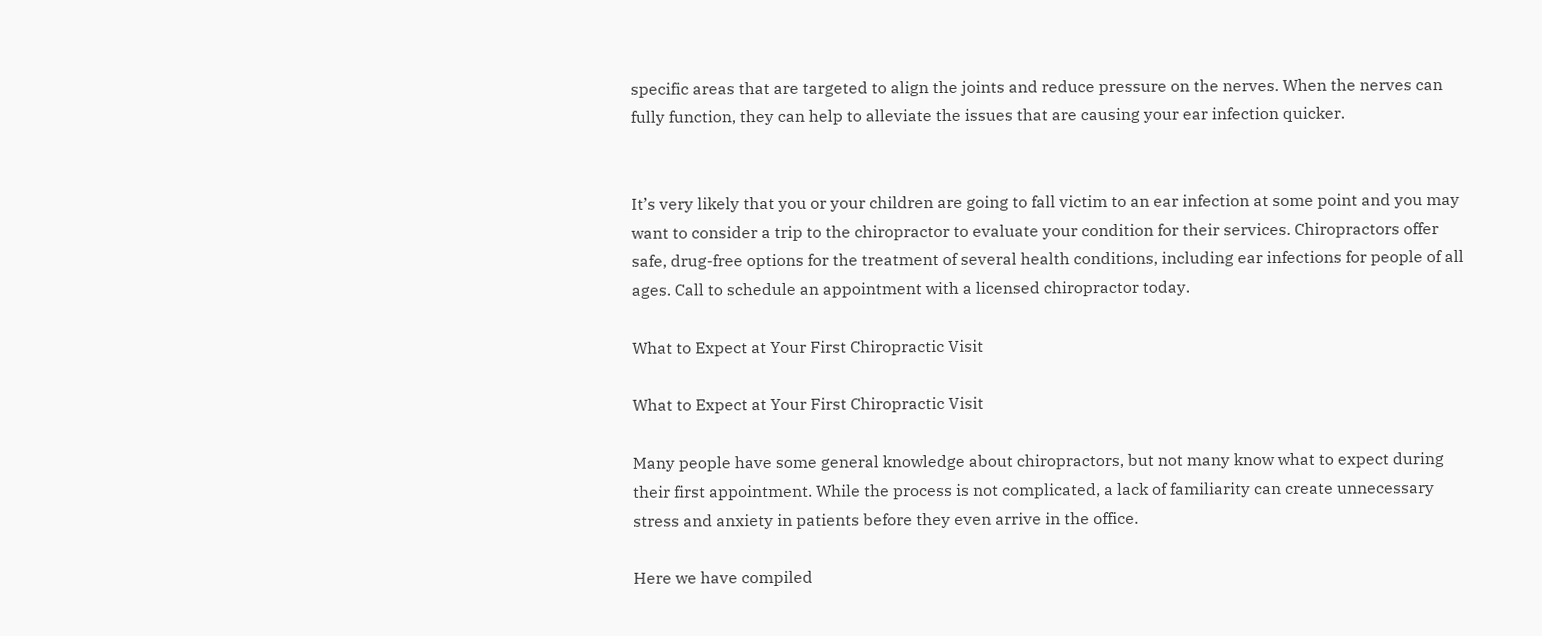specific areas that are targeted to align the joints and reduce pressure on the nerves. When the nerves can fully function, they can help to alleviate the issues that are causing your ear infection quicker.


It’s very likely that you or your children are going to fall victim to an ear infection at some point and you may want to consider a trip to the chiropractor to evaluate your condition for their services. Chiropractors offer safe, drug-free options for the treatment of several health conditions, including ear infections for people of all ages. Call to schedule an appointment with a licensed chiropractor today.

What to Expect at Your First Chiropractic Visit

What to Expect at Your First Chiropractic Visit

Many people have some general knowledge about chiropractors, but not many know what to expect during their first appointment. While the process is not complicated, a lack of familiarity can create unnecessary stress and anxiety in patients before they even arrive in the office.

Here we have compiled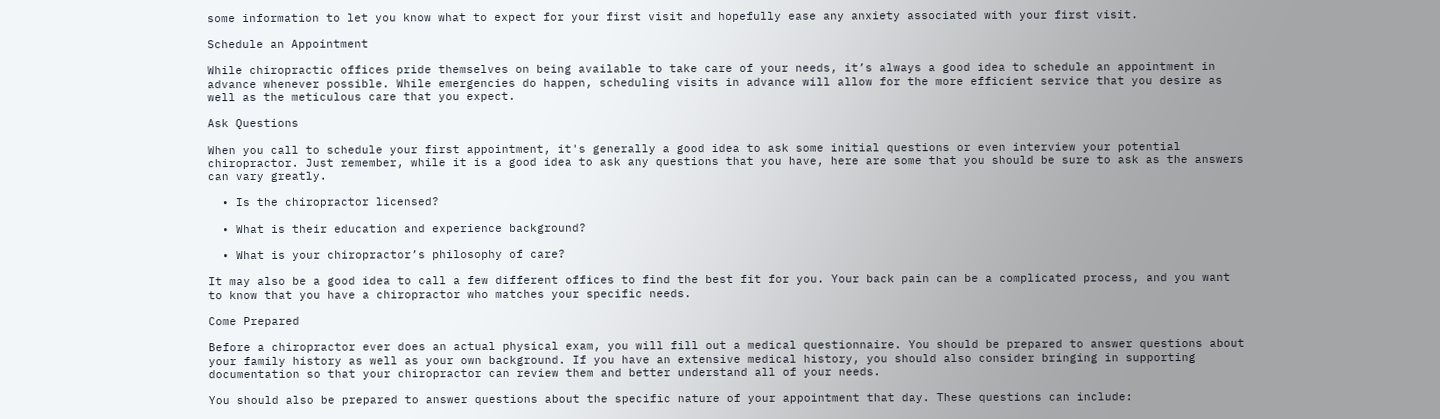some information to let you know what to expect for your first visit and hopefully ease any anxiety associated with your first visit.

Schedule an Appointment

While chiropractic offices pride themselves on being available to take care of your needs, it’s always a good idea to schedule an appointment in advance whenever possible. While emergencies do happen, scheduling visits in advance will allow for the more efficient service that you desire as well as the meticulous care that you expect.

Ask Questions

When you call to schedule your first appointment, it's generally a good idea to ask some initial questions or even interview your potential chiropractor. Just remember, while it is a good idea to ask any questions that you have, here are some that you should be sure to ask as the answers can vary greatly.

  • Is the chiropractor licensed?

  • What is their education and experience background?

  • What is your chiropractor’s philosophy of care?

It may also be a good idea to call a few different offices to find the best fit for you. Your back pain can be a complicated process, and you want to know that you have a chiropractor who matches your specific needs.

Come Prepared

Before a chiropractor ever does an actual physical exam, you will fill out a medical questionnaire. You should be prepared to answer questions about your family history as well as your own background. If you have an extensive medical history, you should also consider bringing in supporting documentation so that your chiropractor can review them and better understand all of your needs.

You should also be prepared to answer questions about the specific nature of your appointment that day. These questions can include: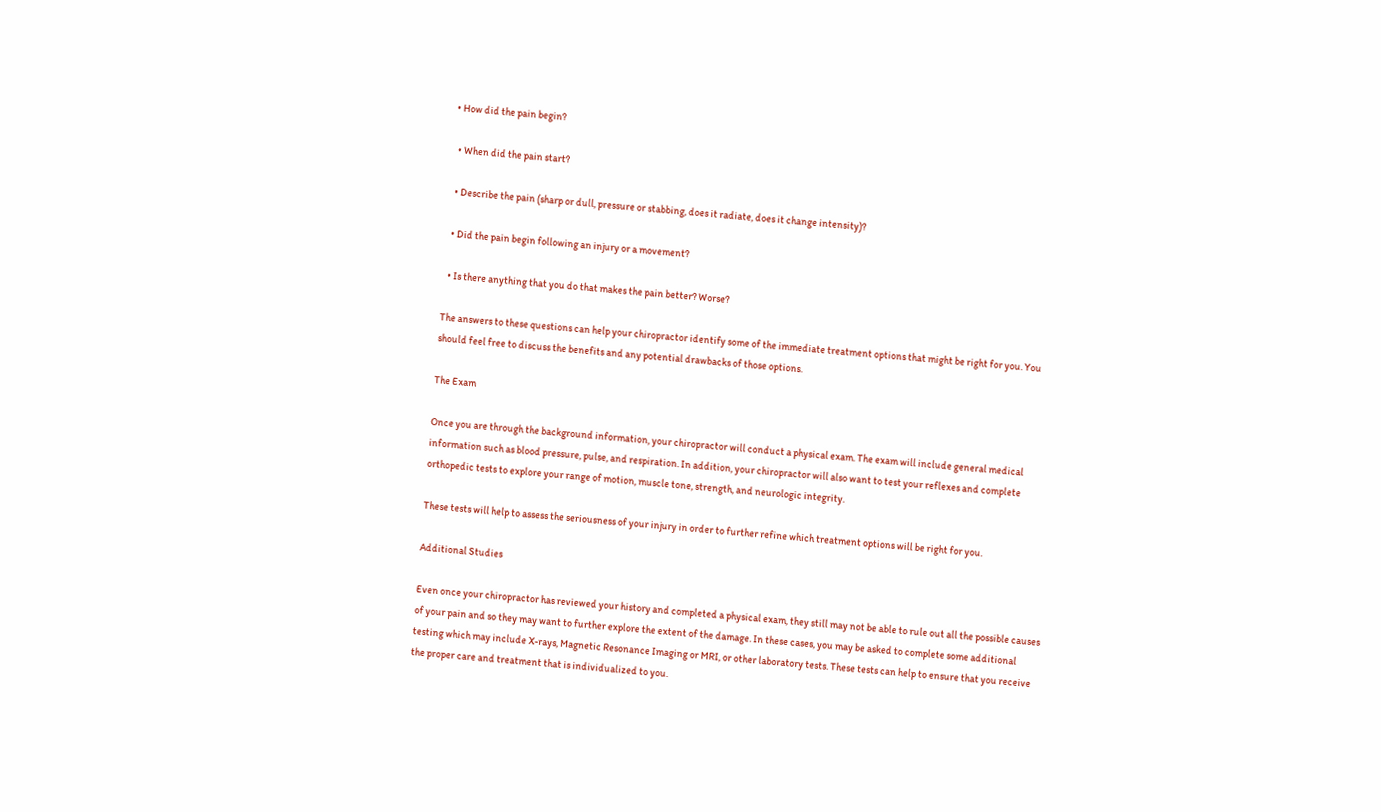• How did the pain begin?

  • When did the pain start?

  • Describe the pain (sharp or dull, pressure or stabbing, does it radiate, does it change intensity)?

  • Did the pain begin following an injury or a movement?

  • Is there anything that you do that makes the pain better? Worse?

The answers to these questions can help your chiropractor identify some of the immediate treatment options that might be right for you. You should feel free to discuss the benefits and any potential drawbacks of those options.

The Exam

Once you are through the background information, your chiropractor will conduct a physical exam. The exam will include general medical information such as blood pressure, pulse, and respiration. In addition, your chiropractor will also want to test your reflexes and complete orthopedic tests to explore your range of motion, muscle tone, strength, and neurologic integrity.

These tests will help to assess the seriousness of your injury in order to further refine which treatment options will be right for you.

Additional Studies

Even once your chiropractor has reviewed your history and completed a physical exam, they still may not be able to rule out all the possible causes of your pain and so they may want to further explore the extent of the damage. In these cases, you may be asked to complete some additional testing which may include X-rays, Magnetic Resonance Imaging or MRI, or other laboratory tests. These tests can help to ensure that you receive the proper care and treatment that is individualized to you.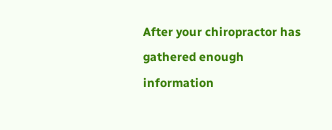After your chiropractor has gathered enough information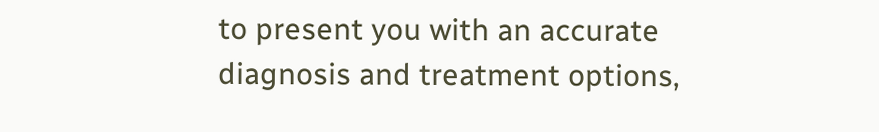to present you with an accurate diagnosis and treatment options,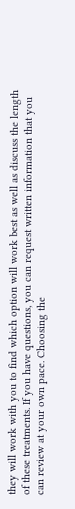they will work with you to find which option will work best as well as discuss the length of these treatments. If you have questions, you can request written information that you can review at your own pace. Choosing the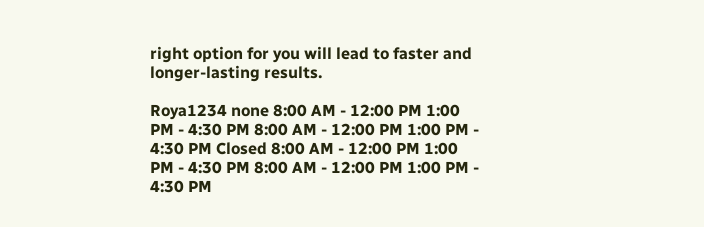right option for you will lead to faster and longer-lasting results.

Roya1234 none 8:00 AM - 12:00 PM 1:00 PM - 4:30 PM 8:00 AM - 12:00 PM 1:00 PM - 4:30 PM Closed 8:00 AM - 12:00 PM 1:00 PM - 4:30 PM 8:00 AM - 12:00 PM 1:00 PM - 4:30 PM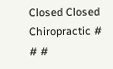Closed Closed Chiropractic # # #